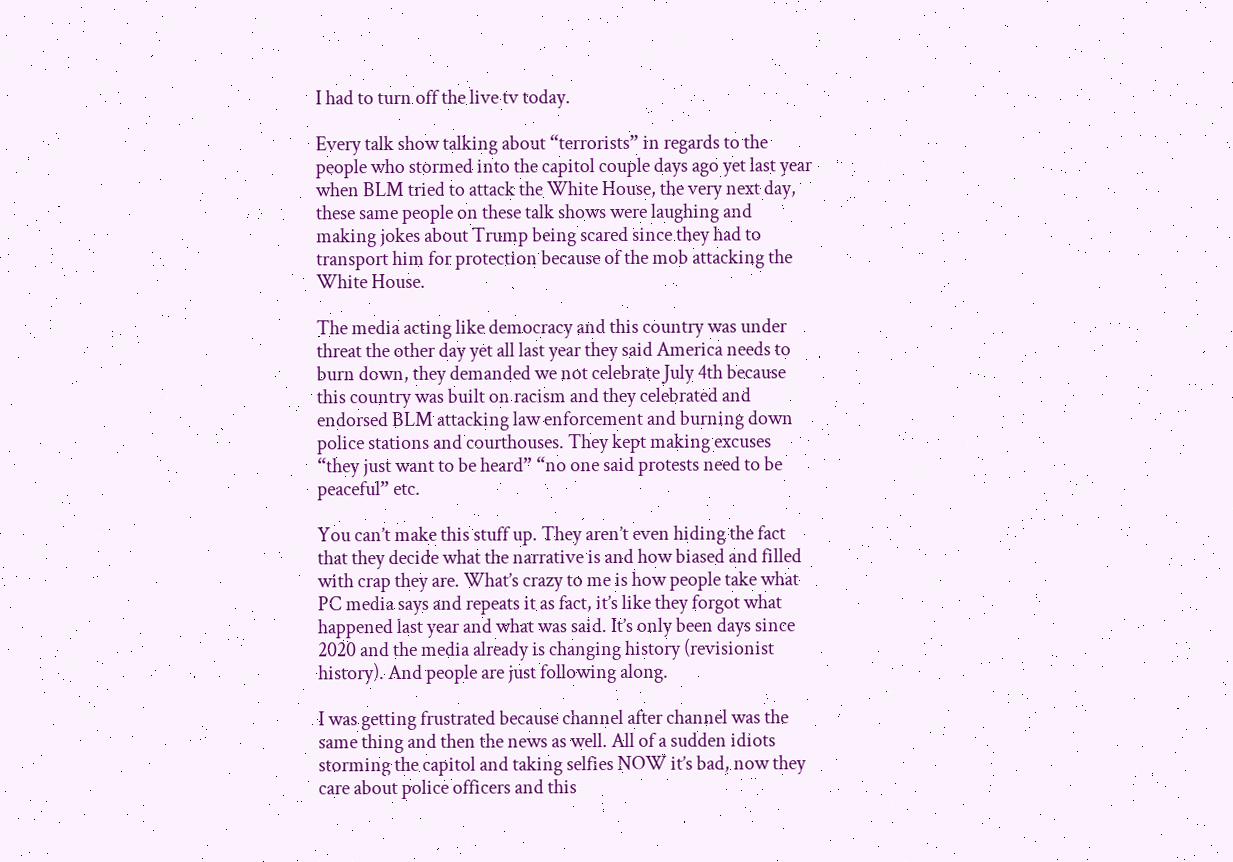I had to turn off the live tv today.

Every talk show talking about “terrorists” in regards to the people who stormed into the capitol couple days ago yet last year when BLM tried to attack the White House, the very next day, these same people on these talk shows were laughing and making jokes about Trump being scared since they had to transport him for protection because of the mob attacking the White House.

The media acting like democracy and this country was under threat the other day yet all last year they said America needs to burn down, they demanded we not celebrate July 4th because this country was built on racism and they celebrated and endorsed BLM attacking law enforcement and burning down police stations and courthouses. They kept making excuses “they just want to be heard” “no one said protests need to be peaceful” etc.

You can’t make this stuff up. They aren’t even hiding the fact that they decide what the narrative is and how biased and filled with crap they are. What’s crazy to me is how people take what PC media says and repeats it as fact, it’s like they forgot what happened last year and what was said. It’s only been days since 2020 and the media already is changing history (revisionist history). And people are just following along.

I was getting frustrated because channel after channel was the same thing and then the news as well. All of a sudden idiots storming the capitol and taking selfies NOW it’s bad, now they care about police officers and this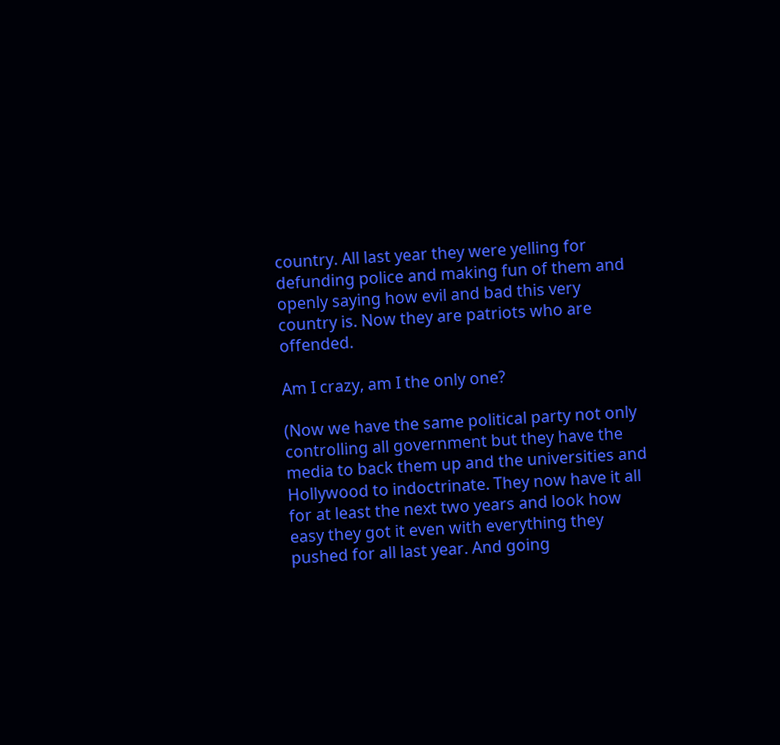country. All last year they were yelling for defunding police and making fun of them and openly saying how evil and bad this very country is. Now they are patriots who are offended.

Am I crazy, am I the only one?

(Now we have the same political party not only controlling all government but they have the media to back them up and the universities and Hollywood to indoctrinate. They now have it all for at least the next two years and look how easy they got it even with everything they pushed for all last year. And going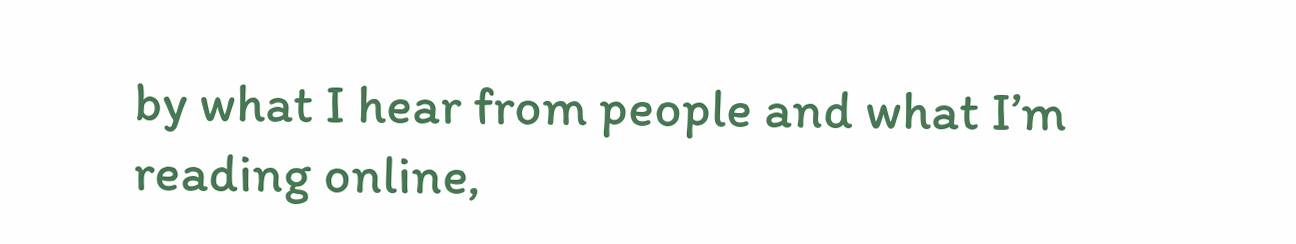by what I hear from people and what I’m reading online,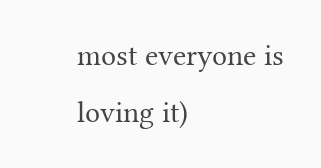most everyone is loving it)